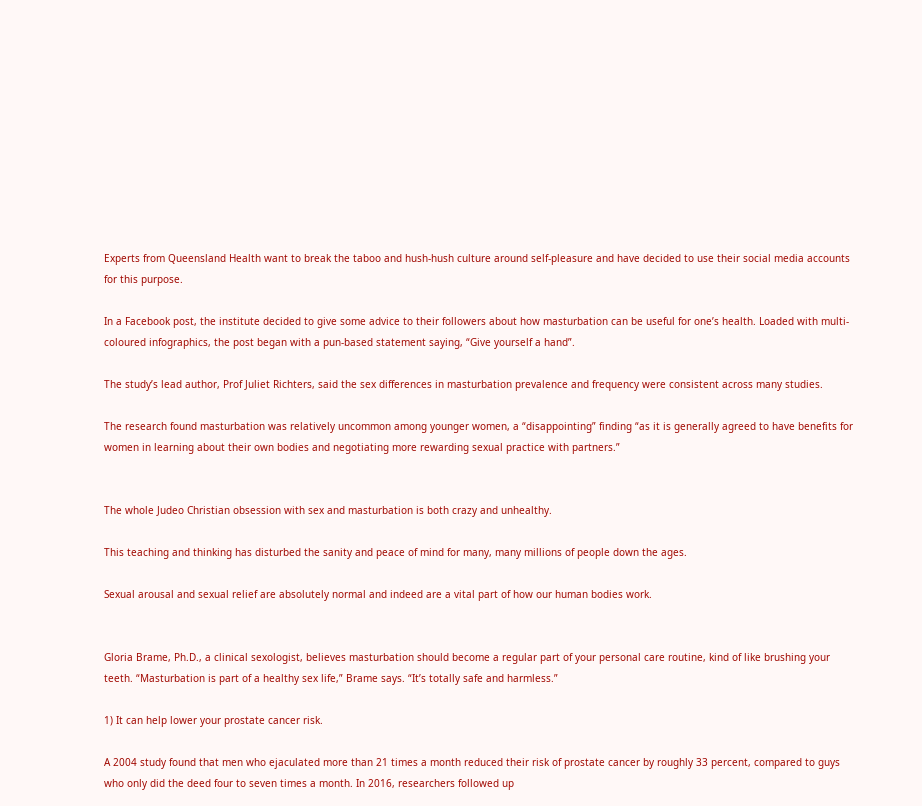Experts from Queensland Health want to break the taboo and hush-hush culture around self-pleasure and have decided to use their social media accounts for this purpose.

In a Facebook post, the institute decided to give some advice to their followers about how masturbation can be useful for one’s health. Loaded with multi-coloured infographics, the post began with a pun-based statement saying, “Give yourself a hand”.

The study’s lead author, Prof Juliet Richters, said the sex differences in masturbation prevalence and frequency were consistent across many studies.

The research found masturbation was relatively uncommon among younger women, a “disappointing” finding “as it is generally agreed to have benefits for women in learning about their own bodies and negotiating more rewarding sexual practice with partners.”


The whole Judeo Christian obsession with sex and masturbation is both crazy and unhealthy.

This teaching and thinking has disturbed the sanity and peace of mind for many, many millions of people down the ages.

Sexual arousal and sexual relief are absolutely normal and indeed are a vital part of how our human bodies work.


Gloria Brame, Ph.D., a clinical sexologist, believes masturbation should become a regular part of your personal care routine, kind of like brushing your teeth. “Masturbation is part of a healthy sex life,” Brame says. “It’s totally safe and harmless.”

1) It can help lower your prostate cancer risk.

A 2004 study found that men who ejaculated more than 21 times a month reduced their risk of prostate cancer by roughly 33 percent, compared to guys who only did the deed four to seven times a month. In 2016, researchers followed up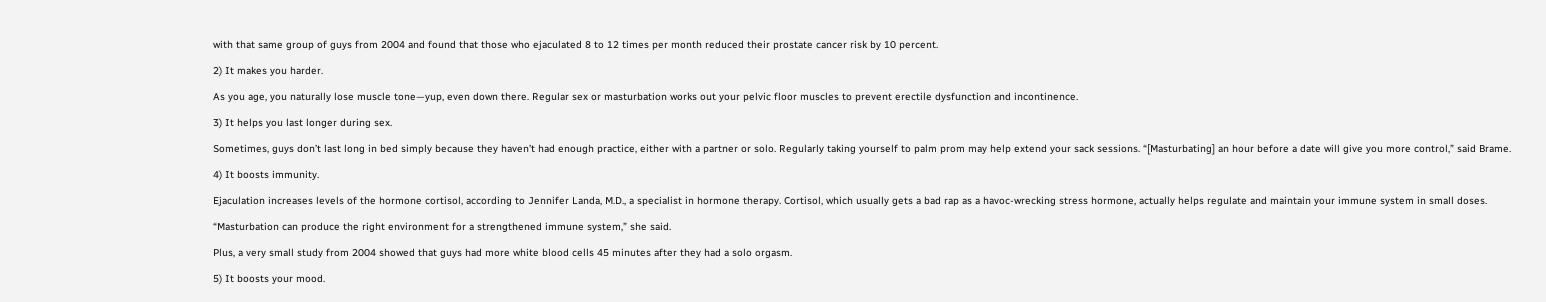with that same group of guys from 2004 and found that those who ejaculated 8 to 12 times per month reduced their prostate cancer risk by 10 percent.

2) It makes you harder.

As you age, you naturally lose muscle tone—yup, even down there. Regular sex or masturbation works out your pelvic floor muscles to prevent erectile dysfunction and incontinence.

3) It helps you last longer during sex.

Sometimes, guys don’t last long in bed simply because they haven’t had enough practice, either with a partner or solo. Regularly taking yourself to palm prom may help extend your sack sessions. “[Masturbating] an hour before a date will give you more control,” said Brame.

4) It boosts immunity.

Ejaculation increases levels of the hormone cortisol, according to Jennifer Landa, M.D., a specialist in hormone therapy. Cortisol, which usually gets a bad rap as a havoc-wrecking stress hormone, actually helps regulate and maintain your immune system in small doses.

“Masturbation can produce the right environment for a strengthened immune system,” she said.

Plus, a very small study from 2004 showed that guys had more white blood cells 45 minutes after they had a solo orgasm.

5) It boosts your mood.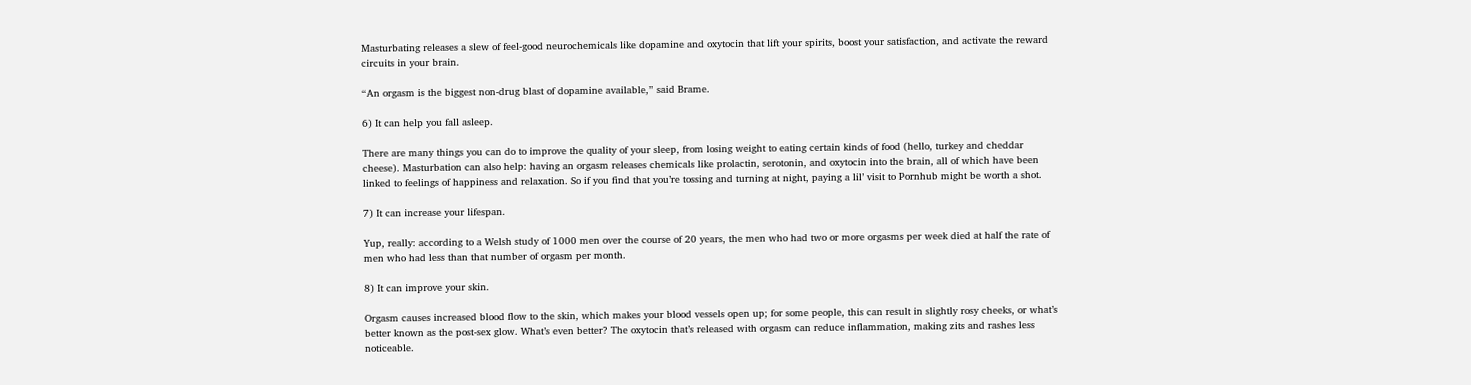Masturbating releases a slew of feel-good neurochemicals like dopamine and oxytocin that lift your spirits, boost your satisfaction, and activate the reward circuits in your brain.

“An orgasm is the biggest non-drug blast of dopamine available,” said Brame.

6) It can help you fall asleep.

There are many things you can do to improve the quality of your sleep, from losing weight to eating certain kinds of food (hello, turkey and cheddar cheese). Masturbation can also help: having an orgasm releases chemicals like prolactin, serotonin, and oxytocin into the brain, all of which have been linked to feelings of happiness and relaxation. So if you find that you’re tossing and turning at night, paying a lil’ visit to Pornhub might be worth a shot.

7) It can increase your lifespan.

Yup, really: according to a Welsh study of 1000 men over the course of 20 years, the men who had two or more orgasms per week died at half the rate of men who had less than that number of orgasm per month.

8) It can improve your skin.

Orgasm causes increased blood flow to the skin, which makes your blood vessels open up; for some people, this can result in slightly rosy cheeks, or what’s better known as the post-sex glow. What’s even better? The oxytocin that’s released with orgasm can reduce inflammation, making zits and rashes less noticeable.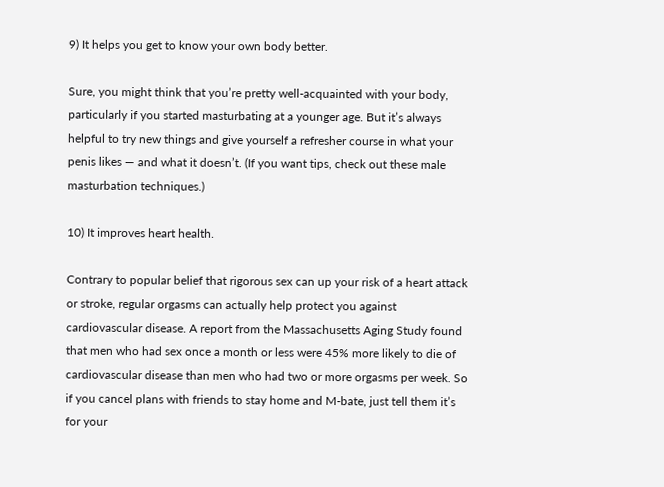9) It helps you get to know your own body better.

Sure, you might think that you’re pretty well-acquainted with your body, particularly if you started masturbating at a younger age. But it’s always helpful to try new things and give yourself a refresher course in what your penis likes — and what it doesn’t. (If you want tips, check out these male masturbation techniques.)

10) It improves heart health.

Contrary to popular belief that rigorous sex can up your risk of a heart attack or stroke, regular orgasms can actually help protect you against cardiovascular disease. A report from the Massachusetts Aging Study found that men who had sex once a month or less were 45% more likely to die of cardiovascular disease than men who had two or more orgasms per week. So if you cancel plans with friends to stay home and M-bate, just tell them it’s for your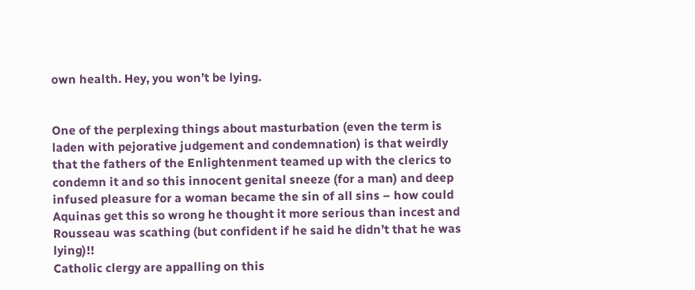own health. Hey, you won’t be lying.


One of the perplexing things about masturbation (even the term is laden with pejorative judgement and condemnation) is that weirdly that the fathers of the Enlightenment teamed up with the clerics to condemn it and so this innocent genital sneeze (for a man) and deep infused pleasure for a woman became the sin of all sins – how could Aquinas get this so wrong he thought it more serious than incest and Rousseau was scathing (but confident if he said he didn’t that he was lying)!!
Catholic clergy are appalling on this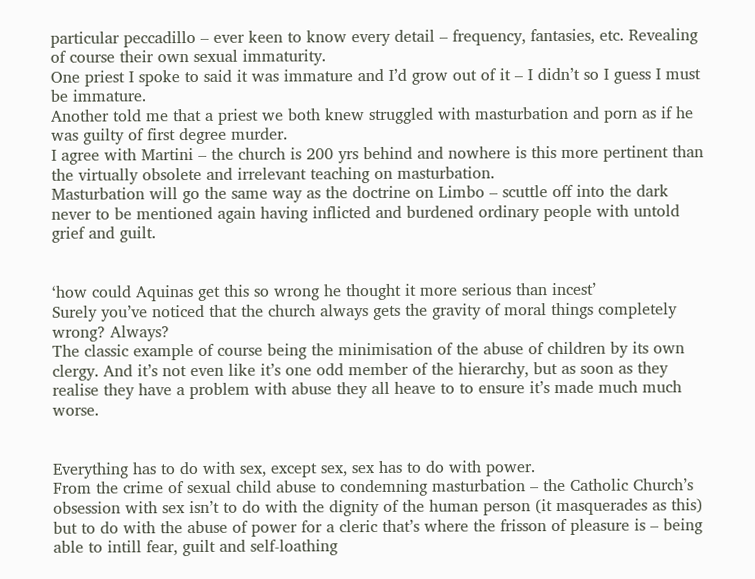particular peccadillo – ever keen to know every detail – frequency, fantasies, etc. Revealing of course their own sexual immaturity.
One priest I spoke to said it was immature and I’d grow out of it – I didn’t so I guess I must be immature.
Another told me that a priest we both knew struggled with masturbation and porn as if he was guilty of first degree murder.
I agree with Martini – the church is 200 yrs behind and nowhere is this more pertinent than the virtually obsolete and irrelevant teaching on masturbation.
Masturbation will go the same way as the doctrine on Limbo – scuttle off into the dark never to be mentioned again having inflicted and burdened ordinary people with untold grief and guilt.


‘how could Aquinas get this so wrong he thought it more serious than incest’
Surely you’ve noticed that the church always gets the gravity of moral things completely wrong? Always?
The classic example of course being the minimisation of the abuse of children by its own clergy. And it’s not even like it’s one odd member of the hierarchy, but as soon as they realise they have a problem with abuse they all heave to to ensure it’s made much much worse.


Everything has to do with sex, except sex, sex has to do with power.
From the crime of sexual child abuse to condemning masturbation – the Catholic Church’s obsession with sex isn’t to do with the dignity of the human person (it masquerades as this) but to do with the abuse of power for a cleric that’s where the frisson of pleasure is – being able to intill fear, guilt and self-loathing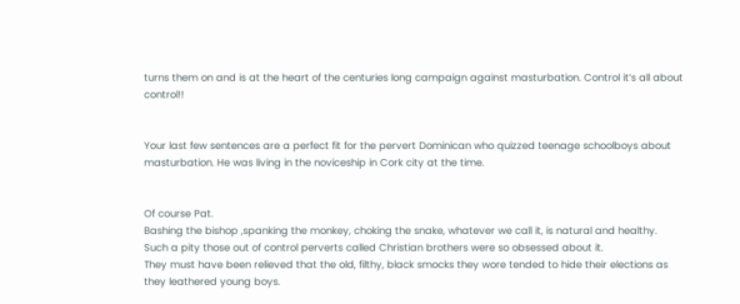turns them on and is at the heart of the centuries long campaign against masturbation. Control it’s all about control!!


Your last few sentences are a perfect fit for the pervert Dominican who quizzed teenage schoolboys about masturbation. He was living in the noviceship in Cork city at the time.


Of course Pat.
Bashing the bishop ,spanking the monkey, choking the snake, whatever we call it, is natural and healthy.
Such a pity those out of control perverts called Christian brothers were so obsessed about it.
They must have been relieved that the old, filthy, black smocks they wore tended to hide their elections as they leathered young boys.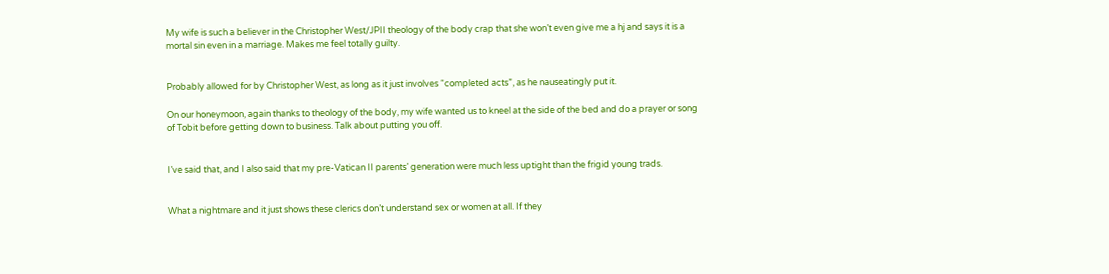My wife is such a believer in the Christopher West/JPII theology of the body crap that she won’t even give me a hj and says it is a mortal sin even in a marriage. Makes me feel totally guilty.


Probably allowed for by Christopher West, as long as it just involves “completed acts”, as he nauseatingly put it.

On our honeymoon, again thanks to theology of the body, my wife wanted us to kneel at the side of the bed and do a prayer or song of Tobit before getting down to business. Talk about putting you off.


I’ve said that, and I also said that my pre-Vatican II parents’ generation were much less uptight than the frigid young trads.


What a nightmare and it just shows these clerics don’t understand sex or women at all. If they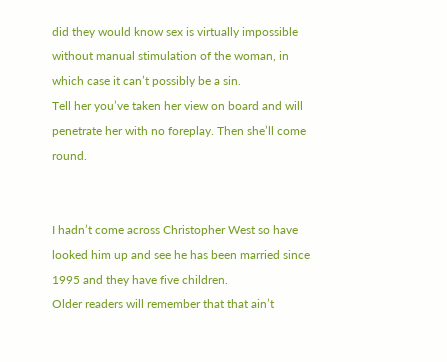did they would know sex is virtually impossible without manual stimulation of the woman, in which case it can’t possibly be a sin.
Tell her you’ve taken her view on board and will penetrate her with no foreplay. Then she’ll come round.


I hadn’t come across Christopher West so have looked him up and see he has been married since 1995 and they have five children.
Older readers will remember that that ain’t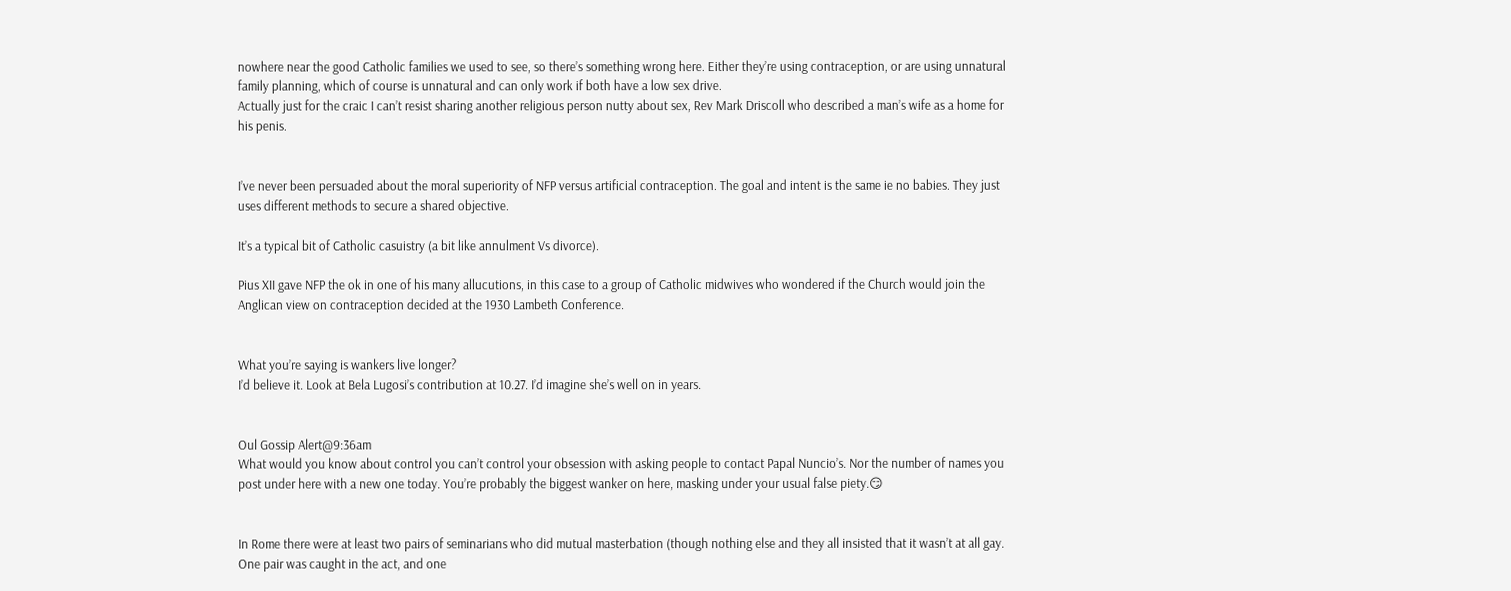nowhere near the good Catholic families we used to see, so there’s something wrong here. Either they’re using contraception, or are using unnatural family planning, which of course is unnatural and can only work if both have a low sex drive.
Actually just for the craic I can’t resist sharing another religious person nutty about sex, Rev Mark Driscoll who described a man’s wife as a home for his penis.


I’ve never been persuaded about the moral superiority of NFP versus artificial contraception. The goal and intent is the same ie no babies. They just uses different methods to secure a shared objective.

It’s a typical bit of Catholic casuistry (a bit like annulment Vs divorce).

Pius XII gave NFP the ok in one of his many allucutions, in this case to a group of Catholic midwives who wondered if the Church would join the Anglican view on contraception decided at the 1930 Lambeth Conference.


What you’re saying is wankers live longer?
I’d believe it. Look at Bela Lugosi’s contribution at 10.27. I’d imagine she’s well on in years.


Oul Gossip Alert@9:36am
What would you know about control you can’t control your obsession with asking people to contact Papal Nuncio’s. Nor the number of names you post under here with a new one today. You’re probably the biggest wanker on here, masking under your usual false piety.😏


In Rome there were at least two pairs of seminarians who did mutual masterbation (though nothing else and they all insisted that it wasn’t at all gay. One pair was caught in the act, and one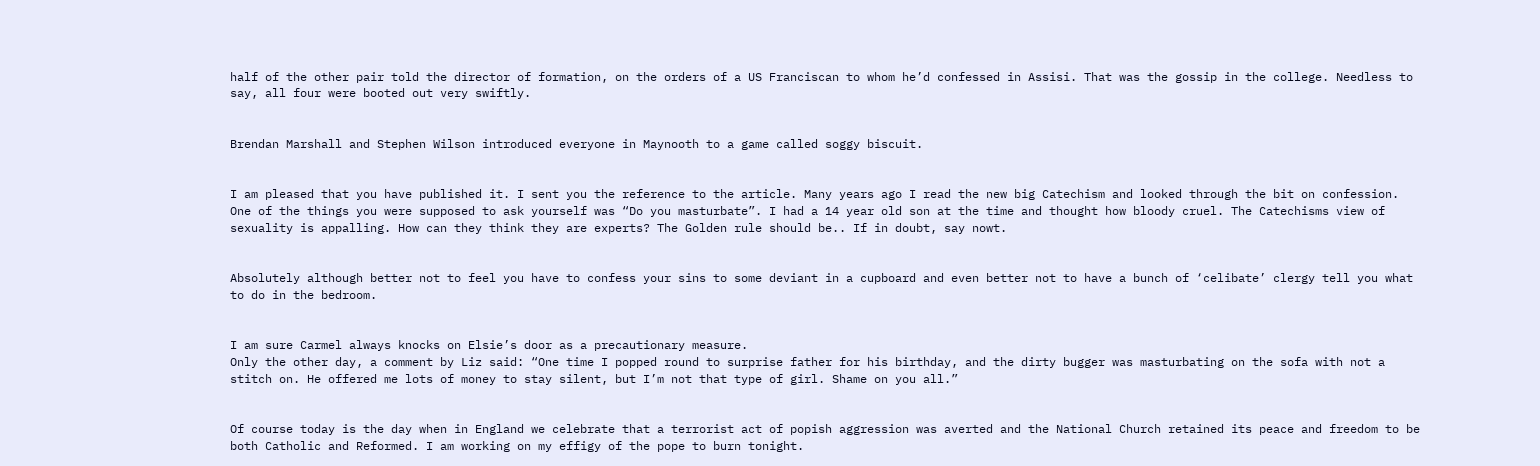half of the other pair told the director of formation, on the orders of a US Franciscan to whom he’d confessed in Assisi. That was the gossip in the college. Needless to say, all four were booted out very swiftly.


Brendan Marshall and Stephen Wilson introduced everyone in Maynooth to a game called soggy biscuit.


I am pleased that you have published it. I sent you the reference to the article. Many years ago I read the new big Catechism and looked through the bit on confession. One of the things you were supposed to ask yourself was “Do you masturbate”. I had a 14 year old son at the time and thought how bloody cruel. The Catechisms view of sexuality is appalling. How can they think they are experts? The Golden rule should be.. If in doubt, say nowt.


Absolutely although better not to feel you have to confess your sins to some deviant in a cupboard and even better not to have a bunch of ‘celibate’ clergy tell you what to do in the bedroom.


I am sure Carmel always knocks on Elsie’s door as a precautionary measure.
Only the other day, a comment by Liz said: “One time I popped round to surprise father for his birthday, and the dirty bugger was masturbating on the sofa with not a stitch on. He offered me lots of money to stay silent, but I’m not that type of girl. Shame on you all.”


Of course today is the day when in England we celebrate that a terrorist act of popish aggression was averted and the National Church retained its peace and freedom to be both Catholic and Reformed. I am working on my effigy of the pope to burn tonight.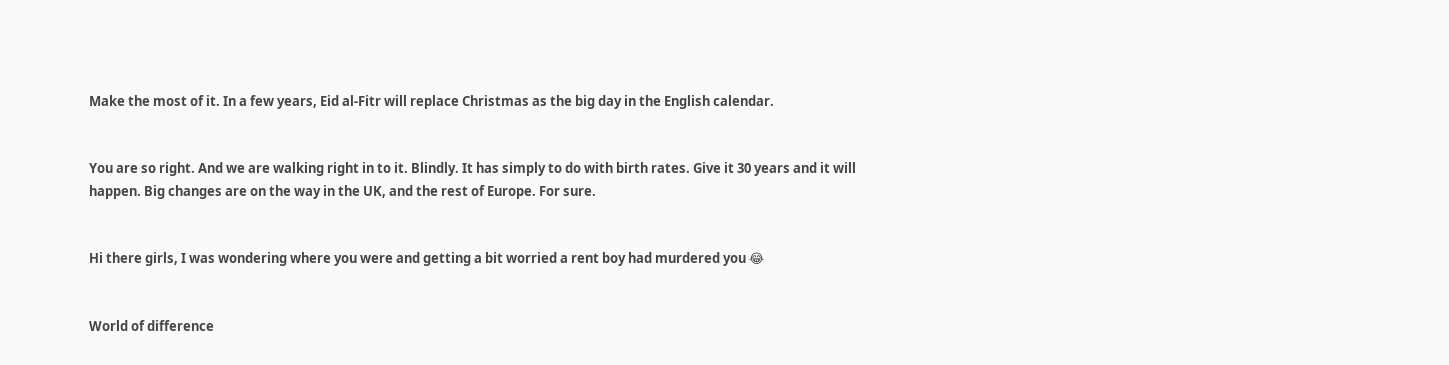Make the most of it. In a few years, Eid al-Fitr will replace Christmas as the big day in the English calendar.


You are so right. And we are walking right in to it. Blindly. It has simply to do with birth rates. Give it 30 years and it will happen. Big changes are on the way in the UK, and the rest of Europe. For sure.


Hi there girls, I was wondering where you were and getting a bit worried a rent boy had murdered you 😂


World of difference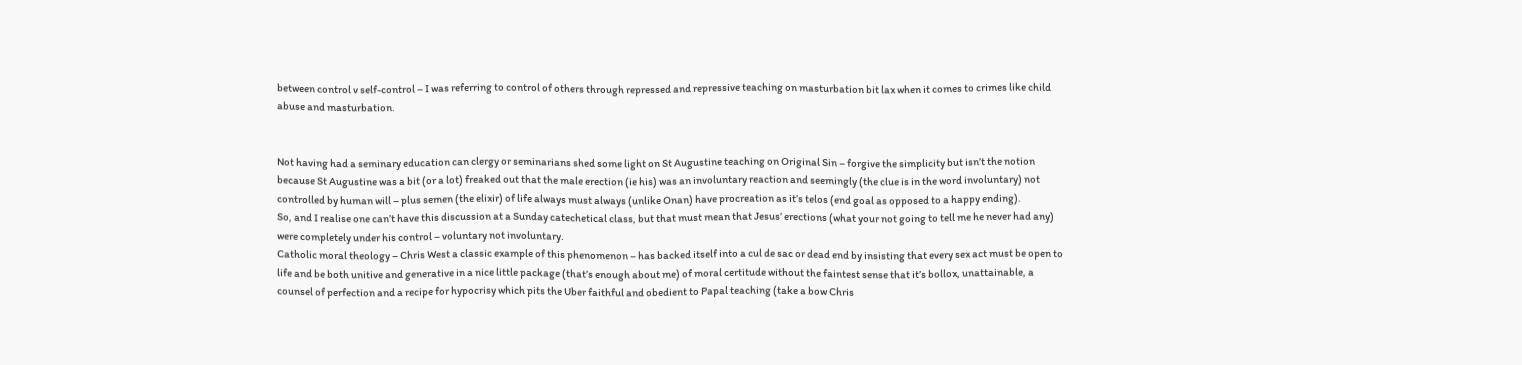between control v self-control – I was referring to control of others through repressed and repressive teaching on masturbation bit lax when it comes to crimes like child abuse and masturbation.


Not having had a seminary education can clergy or seminarians shed some light on St Augustine teaching on Original Sin – forgive the simplicity but isn’t the notion because St Augustine was a bit (or a lot) freaked out that the male erection (ie his) was an involuntary reaction and seemingly (the clue is in the word involuntary) not controlled by human will – plus semen (the elixir) of life always must always (unlike Onan) have procreation as it’s telos (end goal as opposed to a happy ending).
So, and I realise one can’t have this discussion at a Sunday catechetical class, but that must mean that Jesus’ erections (what your not going to tell me he never had any) were completely under his control – voluntary not involuntary.
Catholic moral theology – Chris West a classic example of this phenomenon – has backed itself into a cul de sac or dead end by insisting that every sex act must be open to life and be both unitive and generative in a nice little package (that’s enough about me) of moral certitude without the faintest sense that it’s bollox, unattainable, a counsel of perfection and a recipe for hypocrisy which pits the Uber faithful and obedient to Papal teaching (take a bow Chris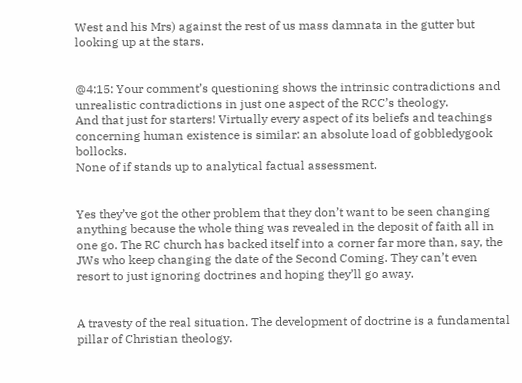West and his Mrs) against the rest of us mass damnata in the gutter but looking up at the stars.


@4:15: Your comment’s questioning shows the intrinsic contradictions and unrealistic contradictions in just one aspect of the RCC’s theology.
And that just for starters! Virtually every aspect of its beliefs and teachings concerning human existence is similar: an absolute load of gobbledygook bollocks.
None of if stands up to analytical factual assessment.


Yes they’ve got the other problem that they don’t want to be seen changing anything because the whole thing was revealed in the deposit of faith all in one go. The RC church has backed itself into a corner far more than, say, the JWs who keep changing the date of the Second Coming. They can’t even resort to just ignoring doctrines and hoping they’ll go away.


A travesty of the real situation. The development of doctrine is a fundamental pillar of Christian theology.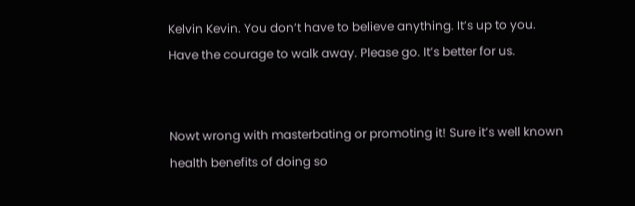Kelvin Kevin. You don’t have to believe anything. It’s up to you. Have the courage to walk away. Please go. It’s better for us.


Nowt wrong with masterbating or promoting it! Sure it’s well known health benefits of doing so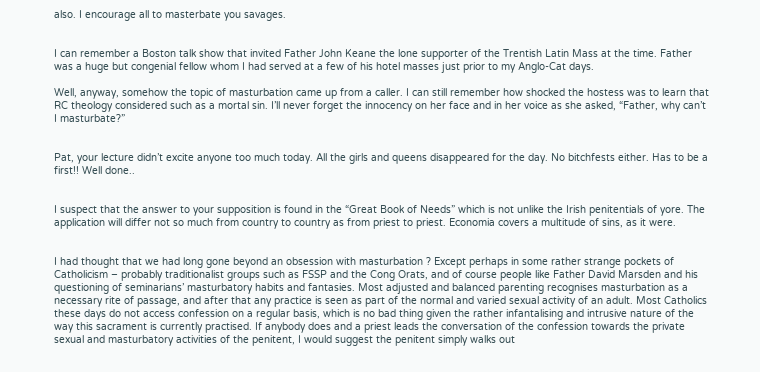also. I encourage all to masterbate you savages.


I can remember a Boston talk show that invited Father John Keane the lone supporter of the Trentish Latin Mass at the time. Father was a huge but congenial fellow whom I had served at a few of his hotel masses just prior to my Anglo-Cat days.

Well, anyway, somehow the topic of masturbation came up from a caller. I can still remember how shocked the hostess was to learn that RC theology considered such as a mortal sin. I’ll never forget the innocency on her face and in her voice as she asked, “Father, why can’t I masturbate?”


Pat, your lecture didn’t excite anyone too much today. All the girls and queens disappeared for the day. No bitchfests either. Has to be a first!! Well done..


I suspect that the answer to your supposition is found in the “Great Book of Needs” which is not unlike the Irish penitentials of yore. The application will differ not so much from country to country as from priest to priest. Economia covers a multitude of sins, as it were.


I had thought that we had long gone beyond an obsession with masturbation ? Except perhaps in some rather strange pockets of Catholicism – probably traditionalist groups such as FSSP and the Cong Orats, and of course people like Father David Marsden and his questioning of seminarians’ masturbatory habits and fantasies. Most adjusted and balanced parenting recognises masturbation as a necessary rite of passage, and after that any practice is seen as part of the normal and varied sexual activity of an adult. Most Catholics these days do not access confession on a regular basis, which is no bad thing given the rather infantalising and intrusive nature of the way this sacrament is currently practised. If anybody does and a priest leads the conversation of the confession towards the private sexual and masturbatory activities of the penitent, I would suggest the penitent simply walks out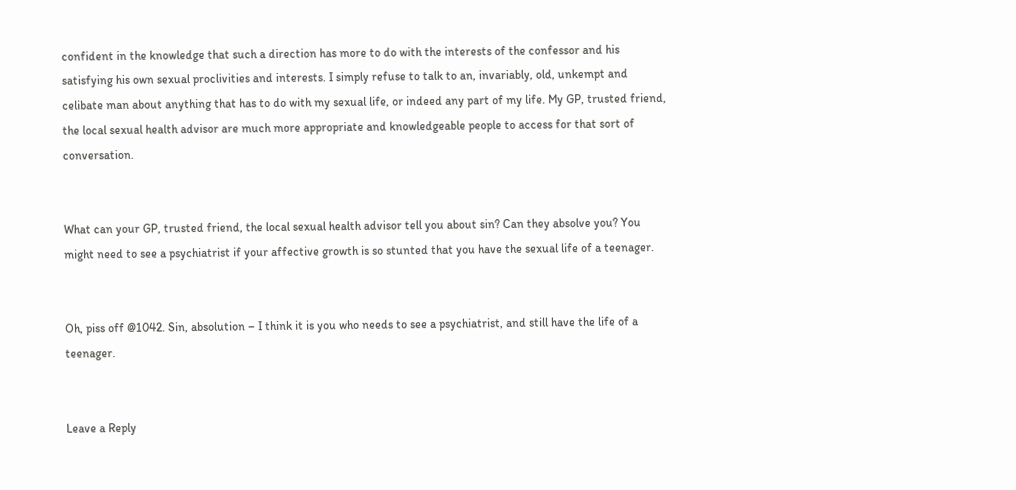confident in the knowledge that such a direction has more to do with the interests of the confessor and his satisfying his own sexual proclivities and interests. I simply refuse to talk to an, invariably, old, unkempt and celibate man about anything that has to do with my sexual life, or indeed any part of my life. My GP, trusted friend, the local sexual health advisor are much more appropriate and knowledgeable people to access for that sort of conversation.


What can your GP, trusted friend, the local sexual health advisor tell you about sin? Can they absolve you? You might need to see a psychiatrist if your affective growth is so stunted that you have the sexual life of a teenager.


Oh, piss off @1042. Sin, absolution – I think it is you who needs to see a psychiatrist, and still have the life of a teenager.


Leave a Reply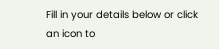Fill in your details below or click an icon to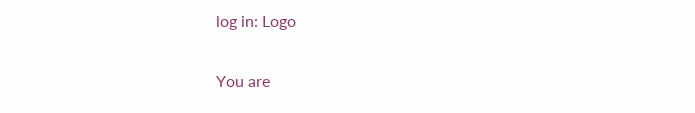log in: Logo

You are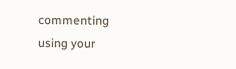commenting using your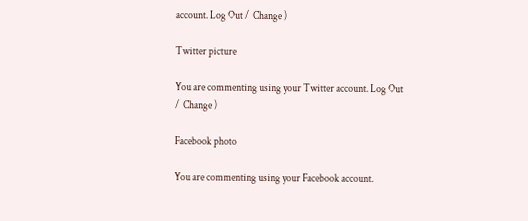account. Log Out /  Change )

Twitter picture

You are commenting using your Twitter account. Log Out /  Change )

Facebook photo

You are commenting using your Facebook account.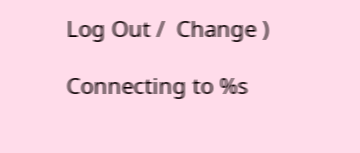Log Out /  Change )

Connecting to %s